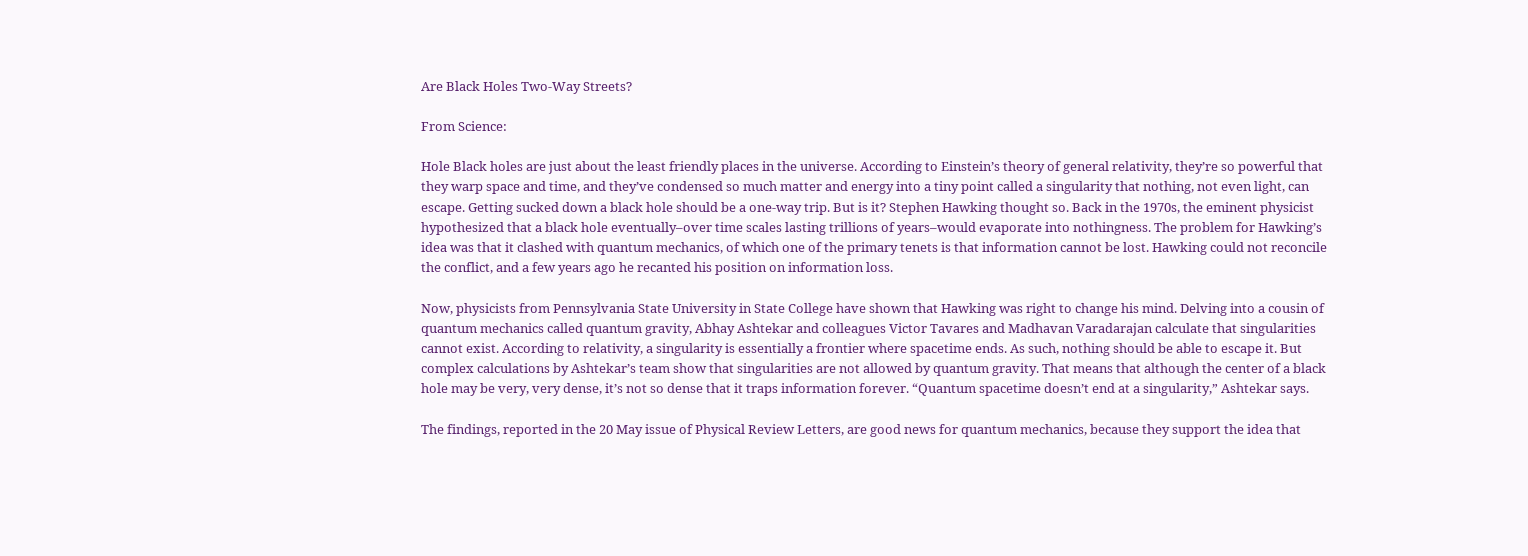Are Black Holes Two-Way Streets?

From Science:

Hole Black holes are just about the least friendly places in the universe. According to Einstein’s theory of general relativity, they’re so powerful that they warp space and time, and they’ve condensed so much matter and energy into a tiny point called a singularity that nothing, not even light, can escape. Getting sucked down a black hole should be a one-way trip. But is it? Stephen Hawking thought so. Back in the 1970s, the eminent physicist hypothesized that a black hole eventually–over time scales lasting trillions of years–would evaporate into nothingness. The problem for Hawking’s idea was that it clashed with quantum mechanics, of which one of the primary tenets is that information cannot be lost. Hawking could not reconcile the conflict, and a few years ago he recanted his position on information loss.

Now, physicists from Pennsylvania State University in State College have shown that Hawking was right to change his mind. Delving into a cousin of quantum mechanics called quantum gravity, Abhay Ashtekar and colleagues Victor Tavares and Madhavan Varadarajan calculate that singularities cannot exist. According to relativity, a singularity is essentially a frontier where spacetime ends. As such, nothing should be able to escape it. But complex calculations by Ashtekar’s team show that singularities are not allowed by quantum gravity. That means that although the center of a black hole may be very, very dense, it’s not so dense that it traps information forever. “Quantum spacetime doesn’t end at a singularity,” Ashtekar says.

The findings, reported in the 20 May issue of Physical Review Letters, are good news for quantum mechanics, because they support the idea that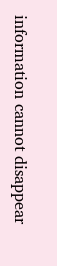information cannot disappear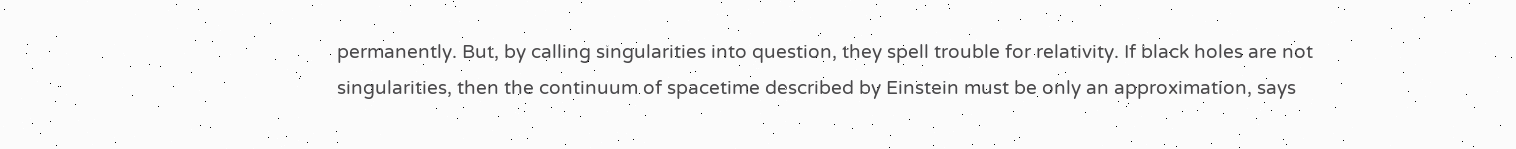permanently. But, by calling singularities into question, they spell trouble for relativity. If black holes are not singularities, then the continuum of spacetime described by Einstein must be only an approximation, says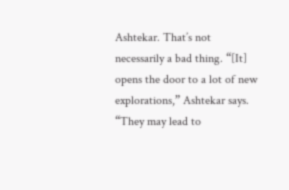Ashtekar. That’s not necessarily a bad thing. “[It] opens the door to a lot of new explorations,” Ashtekar says. “They may lead to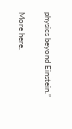physics beyond Einstein.”

More here.